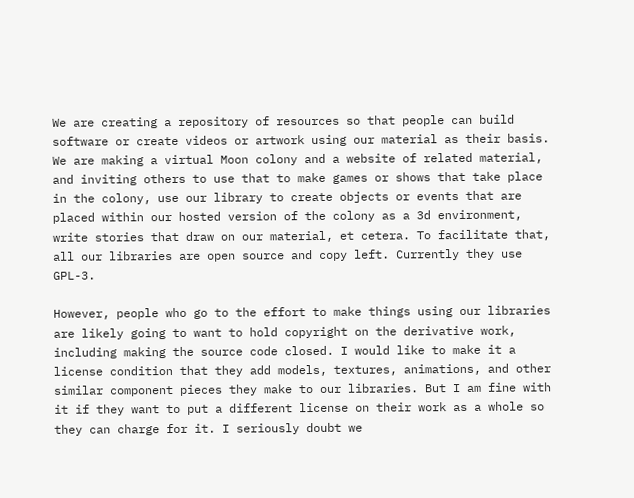We are creating a repository of resources so that people can build software or create videos or artwork using our material as their basis. We are making a virtual Moon colony and a website of related material, and inviting others to use that to make games or shows that take place in the colony, use our library to create objects or events that are placed within our hosted version of the colony as a 3d environment, write stories that draw on our material, et cetera. To facilitate that, all our libraries are open source and copy left. Currently they use GPL-3.

However, people who go to the effort to make things using our libraries are likely going to want to hold copyright on the derivative work, including making the source code closed. I would like to make it a license condition that they add models, textures, animations, and other similar component pieces they make to our libraries. But I am fine with it if they want to put a different license on their work as a whole so they can charge for it. I seriously doubt we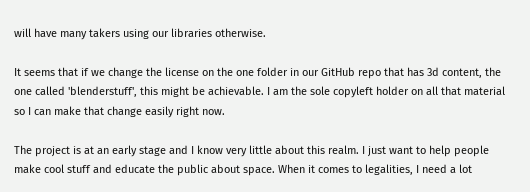will have many takers using our libraries otherwise.

It seems that if we change the license on the one folder in our GitHub repo that has 3d content, the one called 'blenderstuff', this might be achievable. I am the sole copyleft holder on all that material so I can make that change easily right now.

The project is at an early stage and I know very little about this realm. I just want to help people make cool stuff and educate the public about space. When it comes to legalities, I need a lot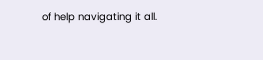of help navigating it all.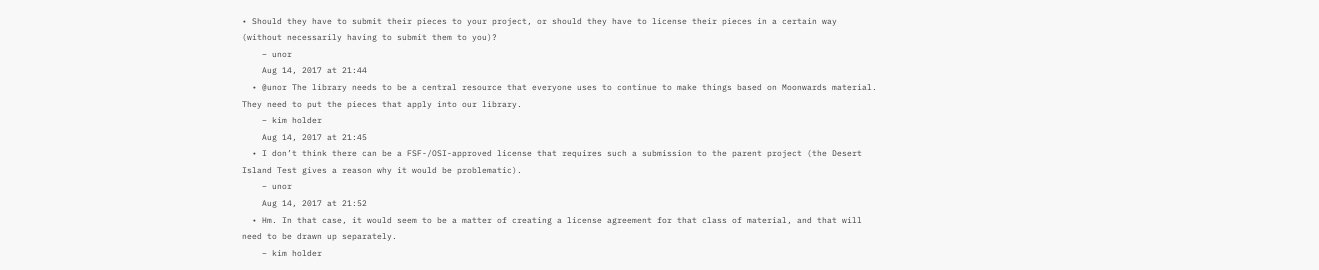• Should they have to submit their pieces to your project, or should they have to license their pieces in a certain way (without necessarily having to submit them to you)?
    – unor
    Aug 14, 2017 at 21:44
  • @unor The library needs to be a central resource that everyone uses to continue to make things based on Moonwards material. They need to put the pieces that apply into our library.
    – kim holder
    Aug 14, 2017 at 21:45
  • I don’t think there can be a FSF-/OSI-approved license that requires such a submission to the parent project (the Desert Island Test gives a reason why it would be problematic).
    – unor
    Aug 14, 2017 at 21:52
  • Hm. In that case, it would seem to be a matter of creating a license agreement for that class of material, and that will need to be drawn up separately.
    – kim holder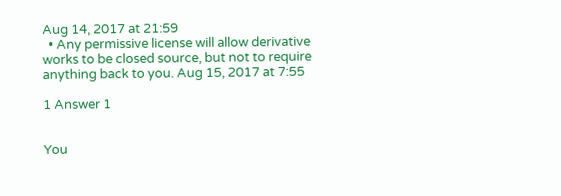Aug 14, 2017 at 21:59
  • Any permissive license will allow derivative works to be closed source, but not to require anything back to you. Aug 15, 2017 at 7:55

1 Answer 1


You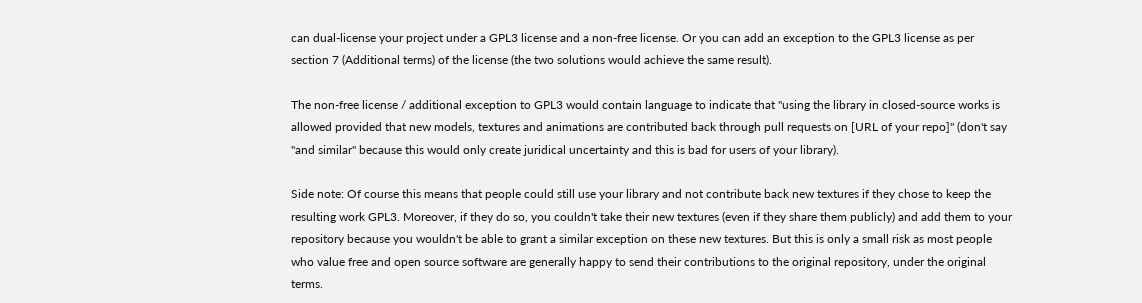can dual-license your project under a GPL3 license and a non-free license. Or you can add an exception to the GPL3 license as per section 7 (Additional terms) of the license (the two solutions would achieve the same result).

The non-free license / additional exception to GPL3 would contain language to indicate that "using the library in closed-source works is allowed provided that new models, textures and animations are contributed back through pull requests on [URL of your repo]" (don't say "and similar" because this would only create juridical uncertainty and this is bad for users of your library).

Side note: Of course this means that people could still use your library and not contribute back new textures if they chose to keep the resulting work GPL3. Moreover, if they do so, you couldn't take their new textures (even if they share them publicly) and add them to your repository because you wouldn't be able to grant a similar exception on these new textures. But this is only a small risk as most people who value free and open source software are generally happy to send their contributions to the original repository, under the original terms.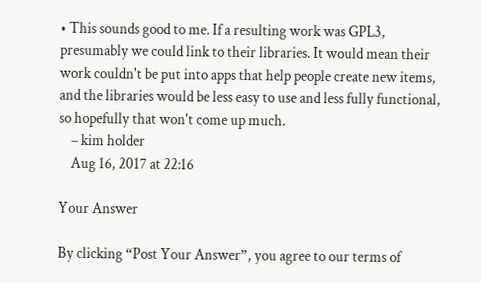• This sounds good to me. If a resulting work was GPL3, presumably we could link to their libraries. It would mean their work couldn't be put into apps that help people create new items, and the libraries would be less easy to use and less fully functional, so hopefully that won't come up much.
    – kim holder
    Aug 16, 2017 at 22:16

Your Answer

By clicking “Post Your Answer”, you agree to our terms of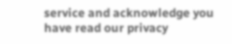service and acknowledge you have read our privacy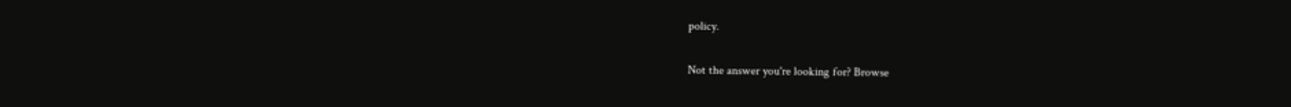policy.

Not the answer you're looking for? Browse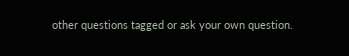other questions tagged or ask your own question.